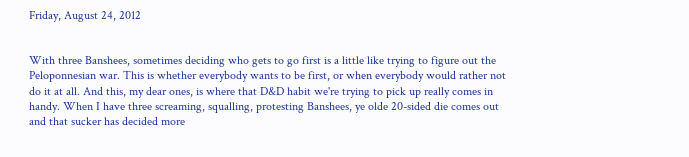Friday, August 24, 2012


With three Banshees, sometimes deciding who gets to go first is a little like trying to figure out the Peloponnesian war. This is whether everybody wants to be first, or when everybody would rather not do it at all. And this, my dear ones, is where that D&D habit we're trying to pick up really comes in handy. When I have three screaming, squalling, protesting Banshees, ye olde 20-sided die comes out and that sucker has decided more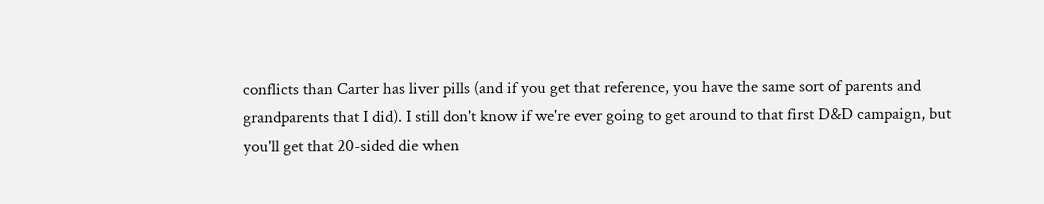conflicts than Carter has liver pills (and if you get that reference, you have the same sort of parents and grandparents that I did). I still don't know if we're ever going to get around to that first D&D campaign, but you'll get that 20-sided die when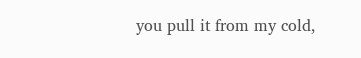you pull it from my cold,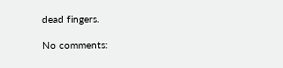dead fingers.

No comments: